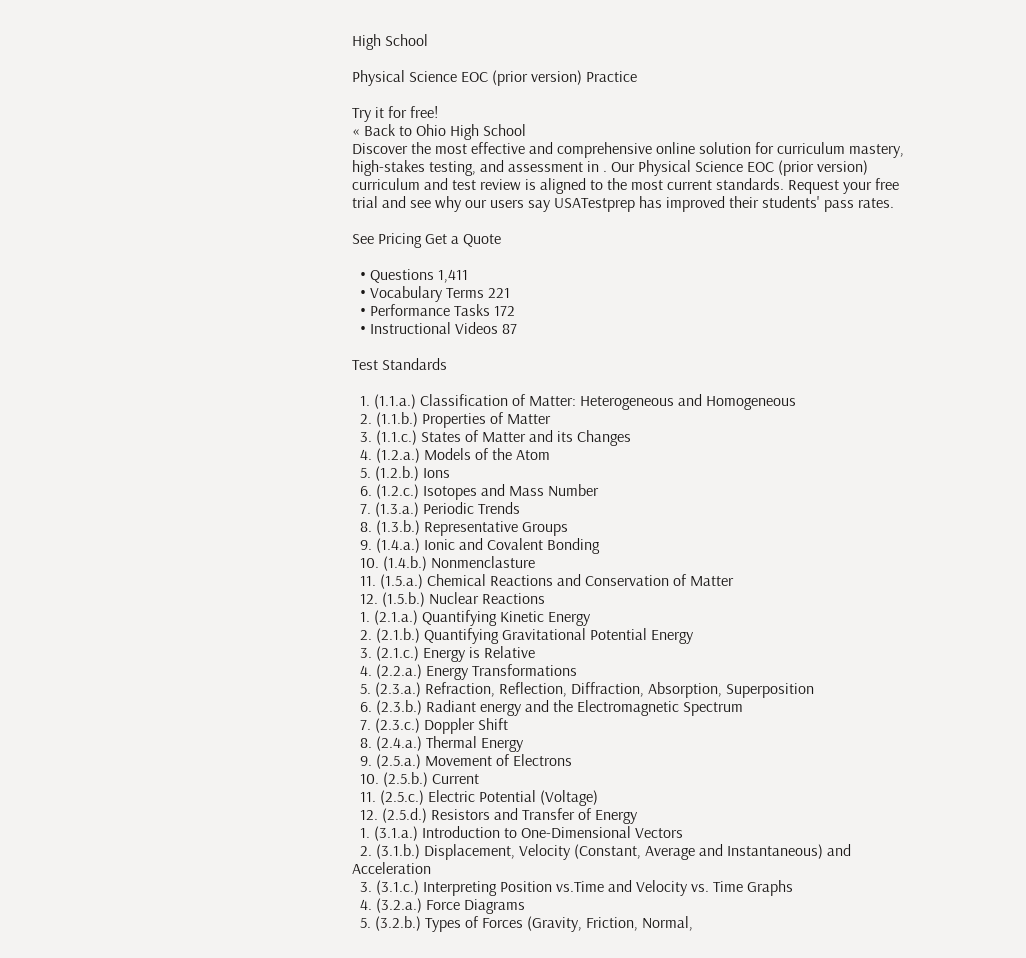High School

Physical Science EOC (prior version) Practice

Try it for free!
« Back to Ohio High School
Discover the most effective and comprehensive online solution for curriculum mastery, high-stakes testing, and assessment in . Our Physical Science EOC (prior version) curriculum and test review is aligned to the most current standards. Request your free trial and see why our users say USATestprep has improved their students' pass rates.

See Pricing Get a Quote

  • Questions 1,411
  • Vocabulary Terms 221
  • Performance Tasks 172
  • Instructional Videos 87

Test Standards

  1. (1.1.a.) Classification of Matter: Heterogeneous and Homogeneous
  2. (1.1.b.) Properties of Matter
  3. (1.1.c.) States of Matter and its Changes
  4. (1.2.a.) Models of the Atom
  5. (1.2.b.) Ions
  6. (1.2.c.) Isotopes and Mass Number
  7. (1.3.a.) Periodic Trends
  8. (1.3.b.) Representative Groups
  9. (1.4.a.) Ionic and Covalent Bonding
  10. (1.4.b.) Nonmenclasture
  11. (1.5.a.) Chemical Reactions and Conservation of Matter
  12. (1.5.b.) Nuclear Reactions
  1. (2.1.a.) Quantifying Kinetic Energy
  2. (2.1.b.) Quantifying Gravitational Potential Energy
  3. (2.1.c.) Energy is Relative
  4. (2.2.a.) Energy Transformations
  5. (2.3.a.) Refraction, Reflection, Diffraction, Absorption, Superposition
  6. (2.3.b.) Radiant energy and the Electromagnetic Spectrum
  7. (2.3.c.) Doppler Shift
  8. (2.4.a.) Thermal Energy
  9. (2.5.a.) Movement of Electrons
  10. (2.5.b.) Current
  11. (2.5.c.) Electric Potential (Voltage)
  12. (2.5.d.) Resistors and Transfer of Energy
  1. (3.1.a.) Introduction to One-Dimensional Vectors
  2. (3.1.b.) Displacement, Velocity (Constant, Average and Instantaneous) and Acceleration
  3. (3.1.c.) Interpreting Position vs.Time and Velocity vs. Time Graphs
  4. (3.2.a.) Force Diagrams
  5. (3.2.b.) Types of Forces (Gravity, Friction, Normal,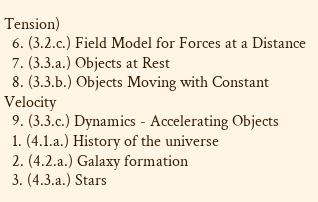Tension)
  6. (3.2.c.) Field Model for Forces at a Distance
  7. (3.3.a.) Objects at Rest
  8. (3.3.b.) Objects Moving with Constant Velocity
  9. (3.3.c.) Dynamics - Accelerating Objects
  1. (4.1.a.) History of the universe
  2. (4.2.a.) Galaxy formation
  3. (4.3.a.) Stars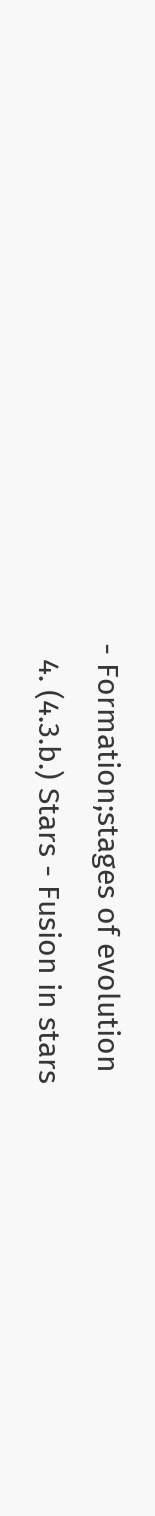- Formation;stages of evolution
  4. (4.3.b.) Stars - Fusion in stars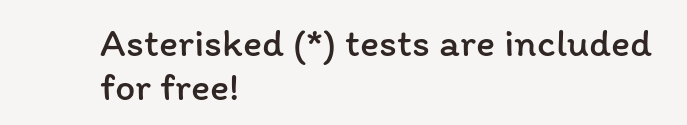Asterisked (*) tests are included for free!